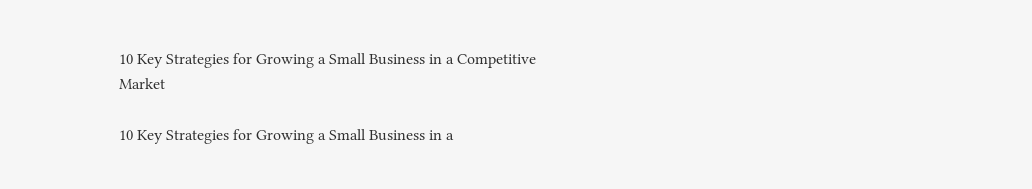10 Key Strategies for Growing a Small Business in a Competitive Market

10 Key Strategies for Growing a Small Business in a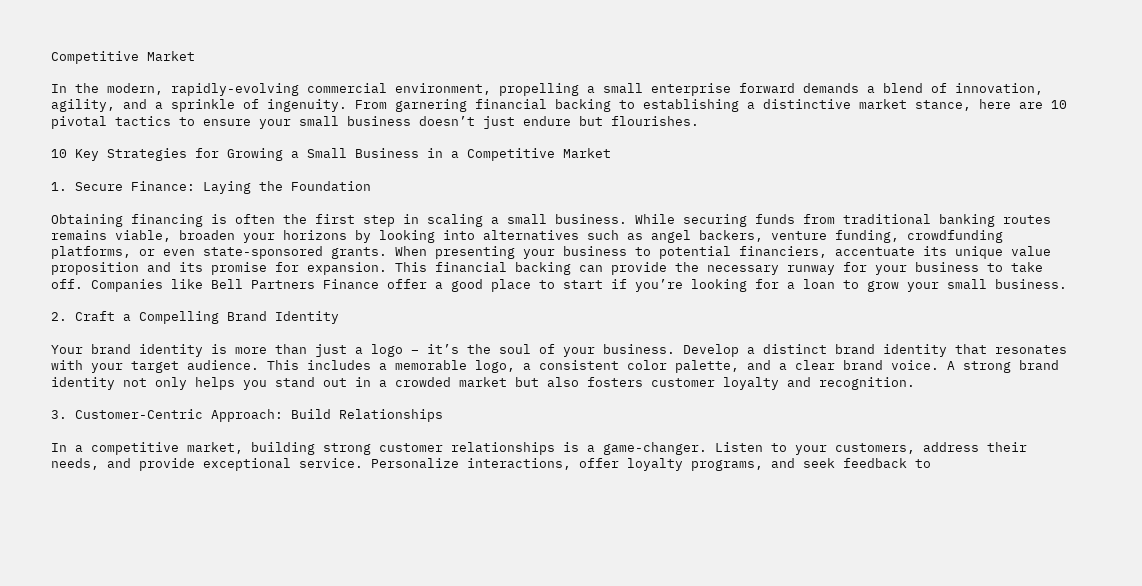Competitive Market

In the modern, rapidly-evolving commercial environment, propelling a small enterprise forward demands a blend of innovation, agility, and a sprinkle of ingenuity. From garnering financial backing to establishing a distinctive market stance, here are 10 pivotal tactics to ensure your small business doesn’t just endure but flourishes.

10 Key Strategies for Growing a Small Business in a Competitive Market

1. Secure Finance: Laying the Foundation

Obtaining financing is often the first step in scaling a small business. While securing funds from traditional banking routes remains viable, broaden your horizons by looking into alternatives such as angel backers, venture funding, crowdfunding platforms, or even state-sponsored grants. When presenting your business to potential financiers, accentuate its unique value proposition and its promise for expansion. This financial backing can provide the necessary runway for your business to take off. Companies like Bell Partners Finance offer a good place to start if you’re looking for a loan to grow your small business.

2. Craft a Compelling Brand Identity

Your brand identity is more than just a logo – it’s the soul of your business. Develop a distinct brand identity that resonates with your target audience. This includes a memorable logo, a consistent color palette, and a clear brand voice. A strong brand identity not only helps you stand out in a crowded market but also fosters customer loyalty and recognition.

3. Customer-Centric Approach: Build Relationships

In a competitive market, building strong customer relationships is a game-changer. Listen to your customers, address their needs, and provide exceptional service. Personalize interactions, offer loyalty programs, and seek feedback to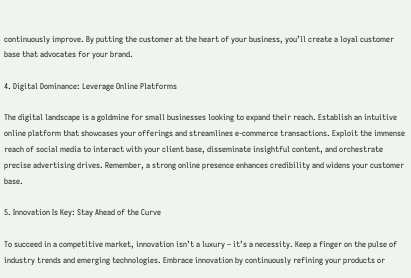continuously improve. By putting the customer at the heart of your business, you’ll create a loyal customer base that advocates for your brand.

4. Digital Dominance: Leverage Online Platforms

The digital landscape is a goldmine for small businesses looking to expand their reach. Establish an intuitive online platform that showcases your offerings and streamlines e-commerce transactions. Exploit the immense reach of social media to interact with your client base, disseminate insightful content, and orchestrate precise advertising drives. Remember, a strong online presence enhances credibility and widens your customer base.

5. Innovation Is Key: Stay Ahead of the Curve

To succeed in a competitive market, innovation isn’t a luxury – it’s a necessity. Keep a finger on the pulse of industry trends and emerging technologies. Embrace innovation by continuously refining your products or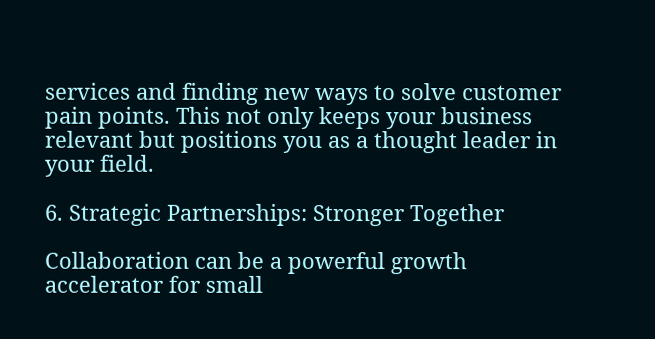services and finding new ways to solve customer pain points. This not only keeps your business relevant but positions you as a thought leader in your field.

6. Strategic Partnerships: Stronger Together

Collaboration can be a powerful growth accelerator for small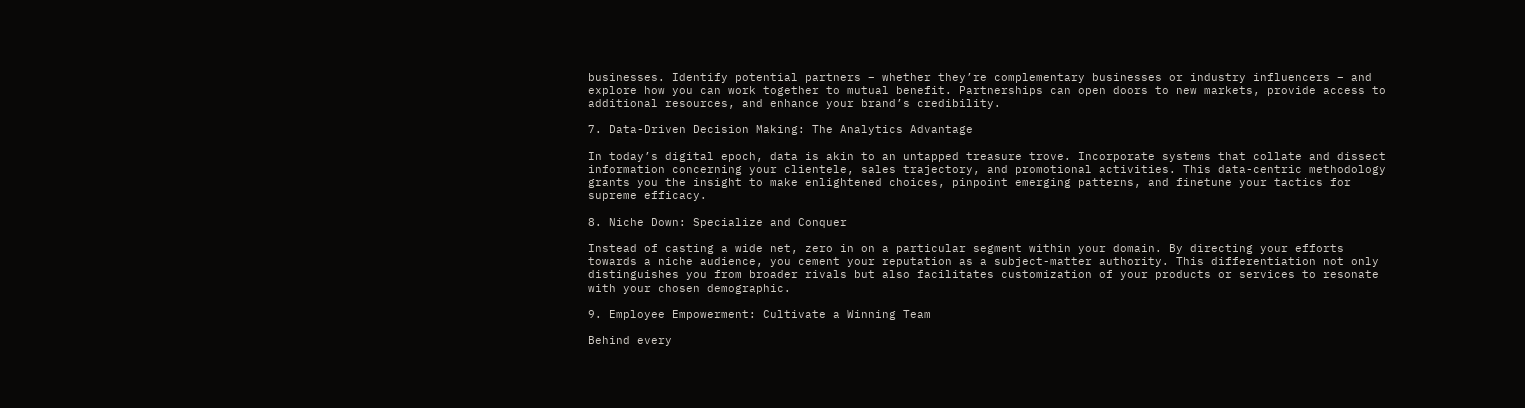businesses. Identify potential partners – whether they’re complementary businesses or industry influencers – and explore how you can work together to mutual benefit. Partnerships can open doors to new markets, provide access to additional resources, and enhance your brand’s credibility.

7. Data-Driven Decision Making: The Analytics Advantage

In today’s digital epoch, data is akin to an untapped treasure trove. Incorporate systems that collate and dissect information concerning your clientele, sales trajectory, and promotional activities. This data-centric methodology grants you the insight to make enlightened choices, pinpoint emerging patterns, and finetune your tactics for supreme efficacy.

8. Niche Down: Specialize and Conquer

Instead of casting a wide net, zero in on a particular segment within your domain. By directing your efforts towards a niche audience, you cement your reputation as a subject-matter authority. This differentiation not only distinguishes you from broader rivals but also facilitates customization of your products or services to resonate with your chosen demographic.

9. Employee Empowerment: Cultivate a Winning Team

Behind every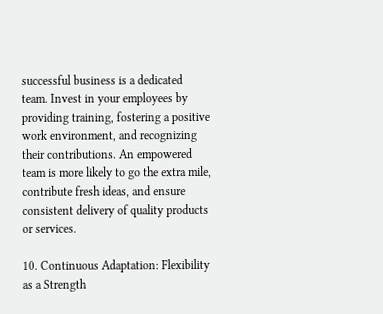successful business is a dedicated team. Invest in your employees by providing training, fostering a positive work environment, and recognizing their contributions. An empowered team is more likely to go the extra mile, contribute fresh ideas, and ensure consistent delivery of quality products or services.

10. Continuous Adaptation: Flexibility as a Strength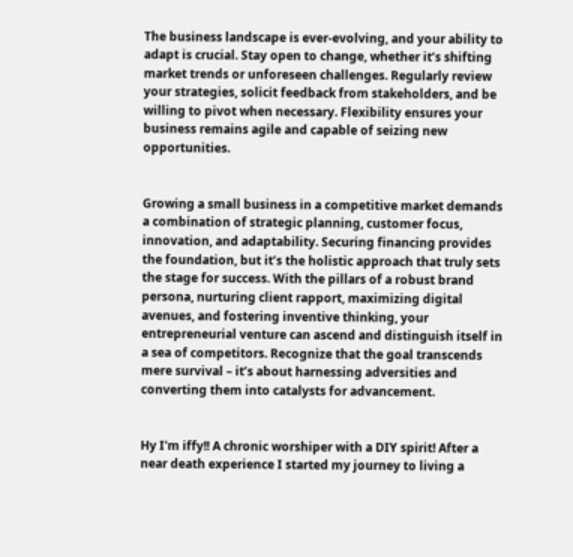The business landscape is ever-evolving, and your ability to adapt is crucial. Stay open to change, whether it’s shifting market trends or unforeseen challenges. Regularly review your strategies, solicit feedback from stakeholders, and be willing to pivot when necessary. Flexibility ensures your business remains agile and capable of seizing new opportunities.


Growing a small business in a competitive market demands a combination of strategic planning, customer focus, innovation, and adaptability. Securing financing provides the foundation, but it’s the holistic approach that truly sets the stage for success. With the pillars of a robust brand persona, nurturing client rapport, maximizing digital avenues, and fostering inventive thinking, your entrepreneurial venture can ascend and distinguish itself in a sea of competitors. Recognize that the goal transcends mere survival – it’s about harnessing adversities and converting them into catalysts for advancement.


Hy I'm iffy!! A chronic worshiper with a DIY spirit! After a near death experience I started my journey to living a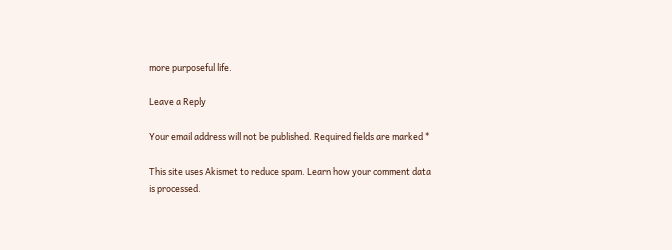more purposeful life.

Leave a Reply

Your email address will not be published. Required fields are marked *

This site uses Akismet to reduce spam. Learn how your comment data is processed.